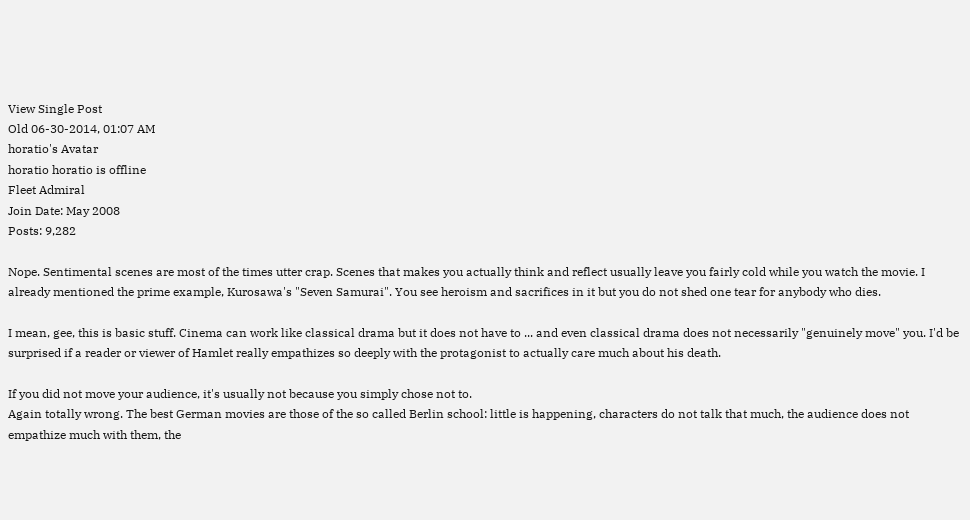View Single Post
Old 06-30-2014, 01:07 AM
horatio's Avatar
horatio horatio is offline
Fleet Admiral
Join Date: May 2008
Posts: 9,282

Nope. Sentimental scenes are most of the times utter crap. Scenes that makes you actually think and reflect usually leave you fairly cold while you watch the movie. I already mentioned the prime example, Kurosawa's "Seven Samurai". You see heroism and sacrifices in it but you do not shed one tear for anybody who dies.

I mean, gee, this is basic stuff. Cinema can work like classical drama but it does not have to ... and even classical drama does not necessarily "genuinely move" you. I'd be surprised if a reader or viewer of Hamlet really empathizes so deeply with the protagonist to actually care much about his death.

If you did not move your audience, it's usually not because you simply chose not to.
Again totally wrong. The best German movies are those of the so called Berlin school: little is happening, characters do not talk that much, the audience does not empathize much with them, the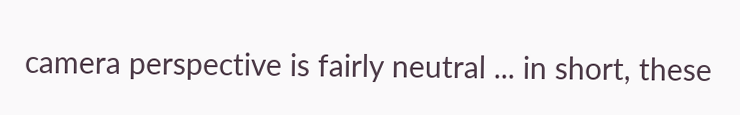camera perspective is fairly neutral ... in short, these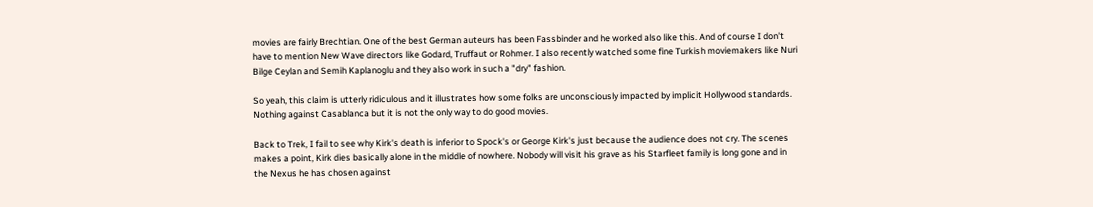movies are fairly Brechtian. One of the best German auteurs has been Fassbinder and he worked also like this. And of course I don't have to mention New Wave directors like Godard, Truffaut or Rohmer. I also recently watched some fine Turkish moviemakers like Nuri Bilge Ceylan and Semih Kaplanoglu and they also work in such a "dry" fashion.

So yeah, this claim is utterly ridiculous and it illustrates how some folks are unconsciously impacted by implicit Hollywood standards. Nothing against Casablanca but it is not the only way to do good movies.

Back to Trek, I fail to see why Kirk's death is inferior to Spock's or George Kirk's just because the audience does not cry. The scenes makes a point, Kirk dies basically alone in the middle of nowhere. Nobody will visit his grave as his Starfleet family is long gone and in the Nexus he has chosen against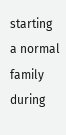starting a normal family during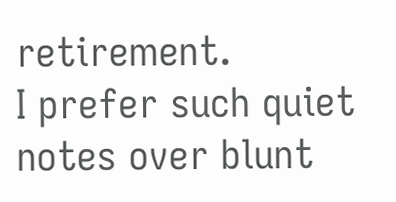retirement.
I prefer such quiet notes over blunt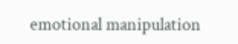emotional manipulation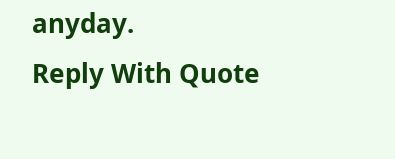anyday.
Reply With Quote